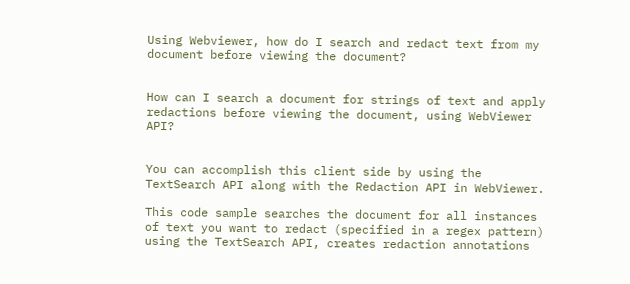Using Webviewer, how do I search and redact text from my document before viewing the document?


How can I search a document for strings of text and apply redactions before viewing the document, using WebViewer API?


You can accomplish this client side by using the TextSearch API along with the Redaction API in WebViewer.

This code sample searches the document for all instances of text you want to redact (specified in a regex pattern) using the TextSearch API, creates redaction annotations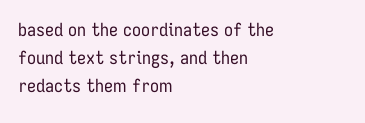based on the coordinates of the found text strings, and then redacts them from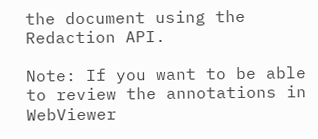the document using the Redaction API.

Note: If you want to be able to review the annotations in WebViewer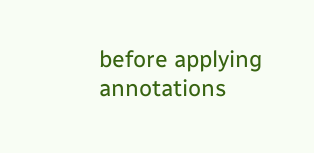before applying annotations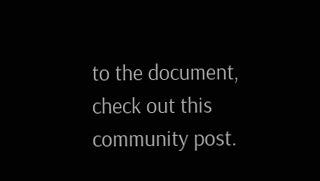to the document, check out this community post.